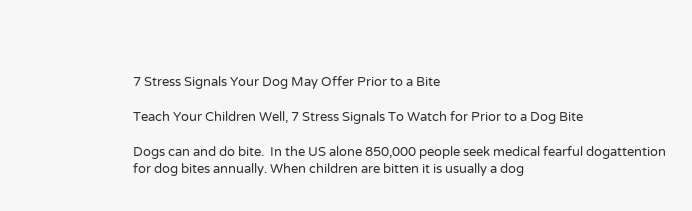7 Stress Signals Your Dog May Offer Prior to a Bite

Teach Your Children Well, 7 Stress Signals To Watch for Prior to a Dog Bite

Dogs can and do bite.  In the US alone 850,000 people seek medical fearful dogattention for dog bites annually. When children are bitten it is usually a dog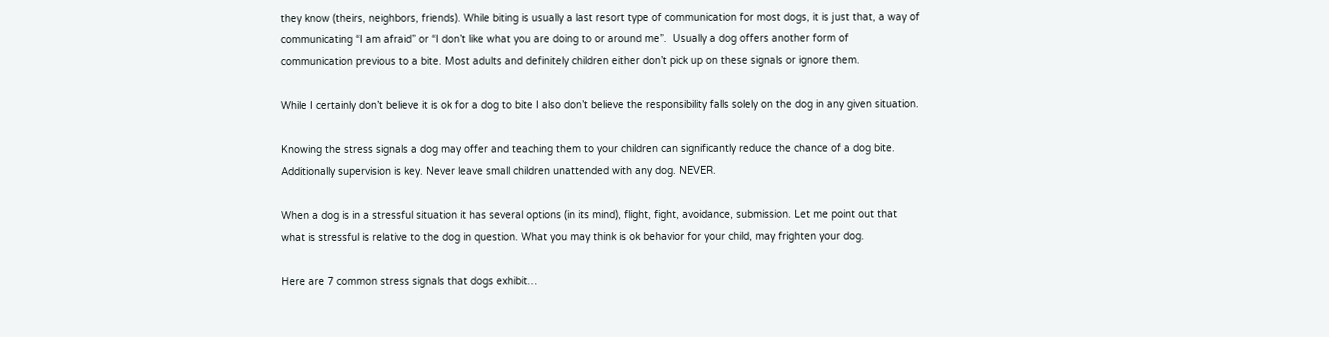they know (theirs, neighbors, friends). While biting is usually a last resort type of communication for most dogs, it is just that, a way of communicating “I am afraid” or “I don’t like what you are doing to or around me”.  Usually a dog offers another form of communication previous to a bite. Most adults and definitely children either don’t pick up on these signals or ignore them.

While I certainly don’t believe it is ok for a dog to bite I also don’t believe the responsibility falls solely on the dog in any given situation.

Knowing the stress signals a dog may offer and teaching them to your children can significantly reduce the chance of a dog bite. Additionally supervision is key. Never leave small children unattended with any dog. NEVER.

When a dog is in a stressful situation it has several options (in its mind), flight, fight, avoidance, submission. Let me point out that what is stressful is relative to the dog in question. What you may think is ok behavior for your child, may frighten your dog.

Here are 7 common stress signals that dogs exhibit…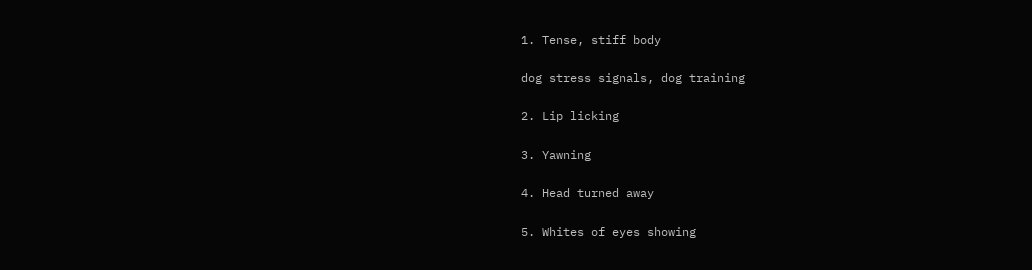1. Tense, stiff body

dog stress signals, dog training

2. Lip licking

3. Yawning

4. Head turned away

5. Whites of eyes showing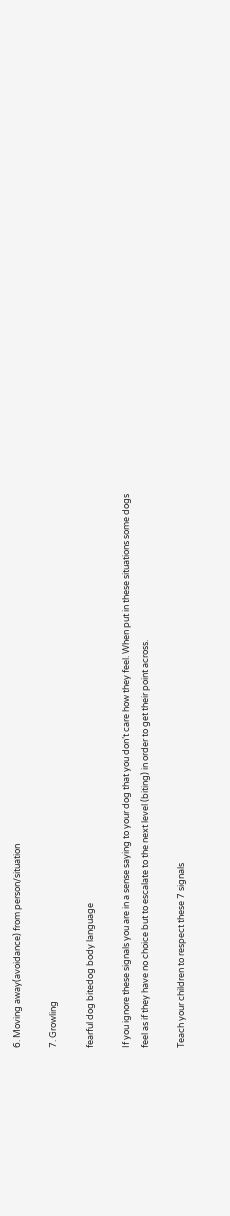6. Moving away(avoidance) from person/situation

7. Growling

fearful dog bitedog body language

If you ignore these signals you are in a sense saying to your dog that you don’t care how they feel. When put in these situations some dogs feel as if they have no choice but to escalate to the next level (biting) in order to get their point across.

Teach your children to respect these 7 signals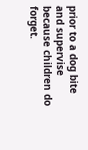prior to a dog bite and supervise because children do forget.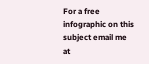For a free infographic on this subject email me at